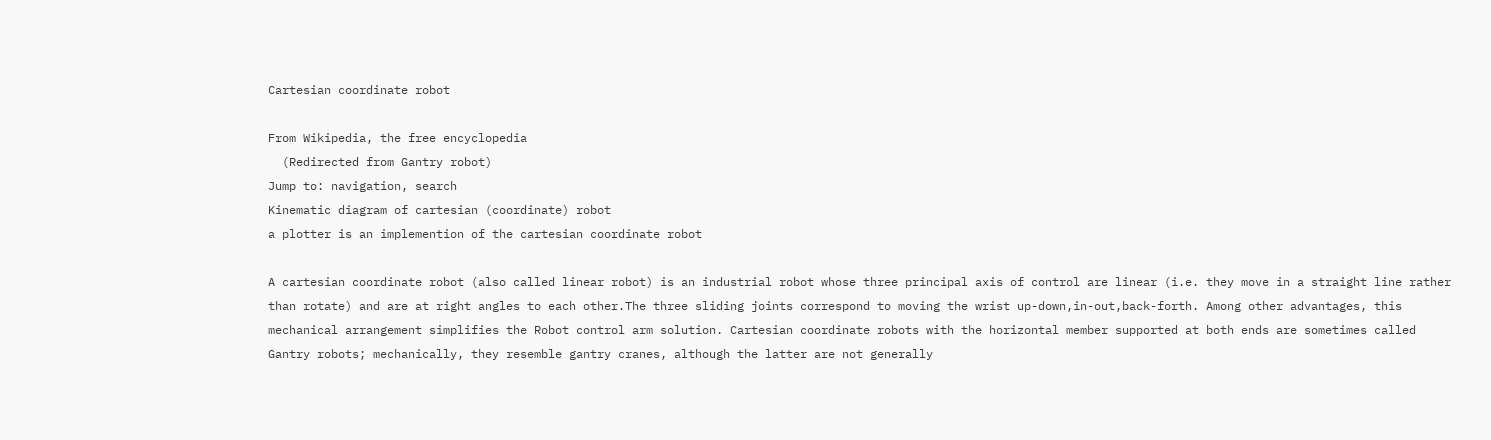Cartesian coordinate robot

From Wikipedia, the free encyclopedia
  (Redirected from Gantry robot)
Jump to: navigation, search
Kinematic diagram of cartesian (coordinate) robot
a plotter is an implemention of the cartesian coordinate robot

A cartesian coordinate robot (also called linear robot) is an industrial robot whose three principal axis of control are linear (i.e. they move in a straight line rather than rotate) and are at right angles to each other.The three sliding joints correspond to moving the wrist up-down,in-out,back-forth. Among other advantages, this mechanical arrangement simplifies the Robot control arm solution. Cartesian coordinate robots with the horizontal member supported at both ends are sometimes called Gantry robots; mechanically, they resemble gantry cranes, although the latter are not generally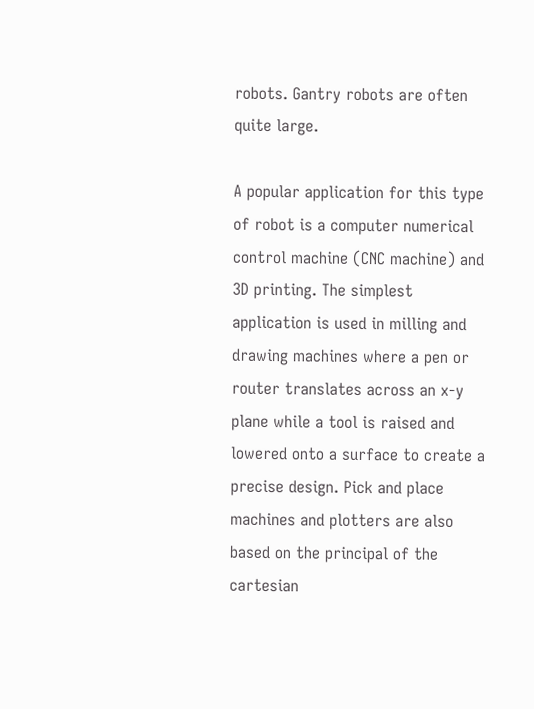robots. Gantry robots are often quite large.

A popular application for this type of robot is a computer numerical control machine (CNC machine) and 3D printing. The simplest application is used in milling and drawing machines where a pen or router translates across an x-y plane while a tool is raised and lowered onto a surface to create a precise design. Pick and place machines and plotters are also based on the principal of the cartesian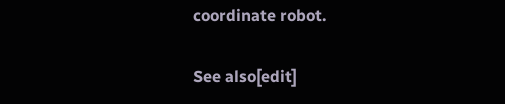coordinate robot.

See also[edit]